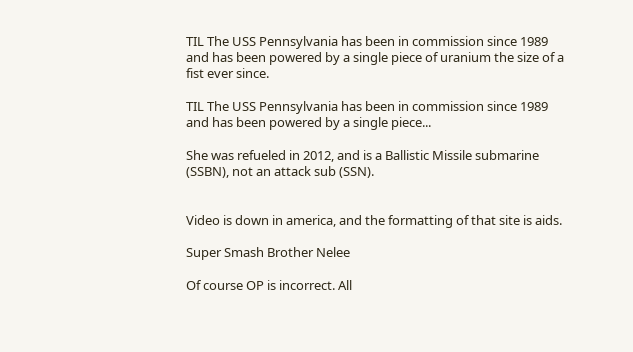TIL The USS Pennsylvania has been in commission since 1989 and has been powered by a single piece of uranium the size of a fist ever since.

TIL The USS Pennsylvania has been in commission since 1989 and has been powered by a single piece...

She was refueled in 2012, and is a Ballistic Missile submarine (SSBN), not an attack sub (SSN).


Video is down in america, and the formatting of that site is aids.

Super Smash Brother Nelee

Of course OP is incorrect. All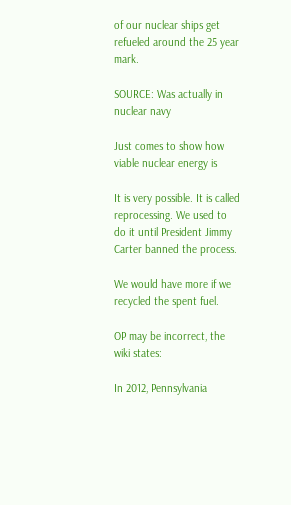of our nuclear ships get refueled around the 25 year mark.

SOURCE: Was actually in nuclear navy

Just comes to show how viable nuclear energy is

It is very possible. It is called reprocessing. We used to do it until President Jimmy Carter banned the process.

We would have more if we recycled the spent fuel.

OP may be incorrect, the wiki states:

In 2012, Pennsylvania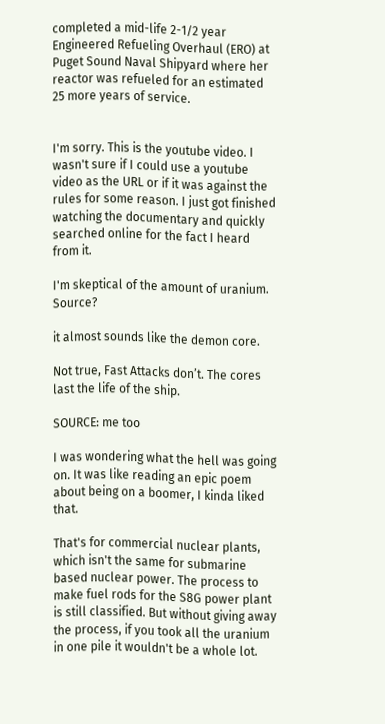completed a mid-life 2-1/2 year Engineered Refueling Overhaul (ERO) at Puget Sound Naval Shipyard where her reactor was refueled for an estimated 25 more years of service.


I'm sorry. This is the youtube video. I wasn't sure if I could use a youtube video as the URL or if it was against the rules for some reason. I just got finished watching the documentary and quickly searched online for the fact I heard from it.

I'm skeptical of the amount of uranium. Source?

it almost sounds like the demon core.

Not true, Fast Attacks don’t. The cores last the life of the ship.

SOURCE: me too

I was wondering what the hell was going on. It was like reading an epic poem about being on a boomer, I kinda liked that.

That's for commercial nuclear plants, which isn't the same for submarine based nuclear power. The process to make fuel rods for the S8G power plant is still classified. But without giving away the process, if you took all the uranium in one pile it wouldn't be a whole lot.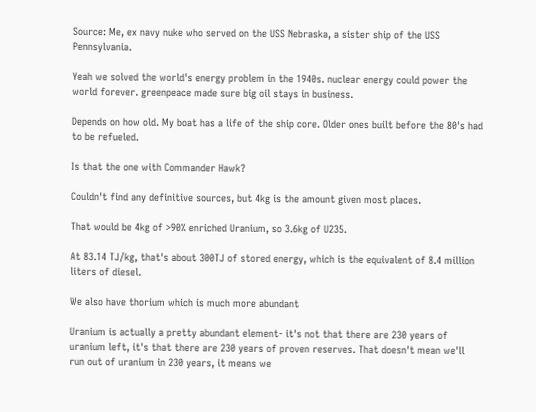Source: Me, ex navy nuke who served on the USS Nebraska, a sister ship of the USS Pennsylvania.

Yeah we solved the world's energy problem in the 1940s. nuclear energy could power the world forever. greenpeace made sure big oil stays in business.

Depends on how old. My boat has a life of the ship core. Older ones built before the 80's had to be refueled.

Is that the one with Commander Hawk?

Couldn't find any definitive sources, but 4kg is the amount given most places.

That would be 4kg of >90% enriched Uranium, so 3.6kg of U235.

At 83.14 TJ/kg, that's about 300TJ of stored energy, which is the equivalent of 8.4 million liters of diesel.

We also have thorium which is much more abundant

Uranium is actually a pretty abundant element- it's not that there are 230 years of uranium left, it's that there are 230 years of proven reserves. That doesn't mean we'll run out of uranium in 230 years, it means we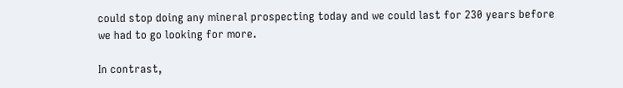could stop doing any mineral prospecting today and we could last for 230 years before we had to go looking for more.

In contrast,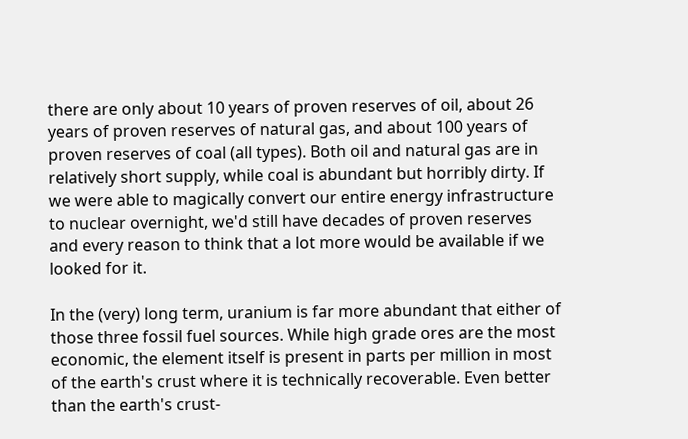there are only about 10 years of proven reserves of oil, about 26 years of proven reserves of natural gas, and about 100 years of proven reserves of coal (all types). Both oil and natural gas are in relatively short supply, while coal is abundant but horribly dirty. If we were able to magically convert our entire energy infrastructure to nuclear overnight, we'd still have decades of proven reserves and every reason to think that a lot more would be available if we looked for it.

In the (very) long term, uranium is far more abundant that either of those three fossil fuel sources. While high grade ores are the most economic, the element itself is present in parts per million in most of the earth's crust where it is technically recoverable. Even better than the earth's crust-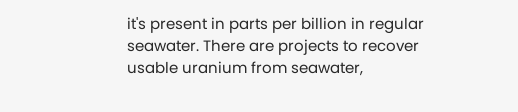it's present in parts per billion in regular seawater. There are projects to recover usable uranium from seawater,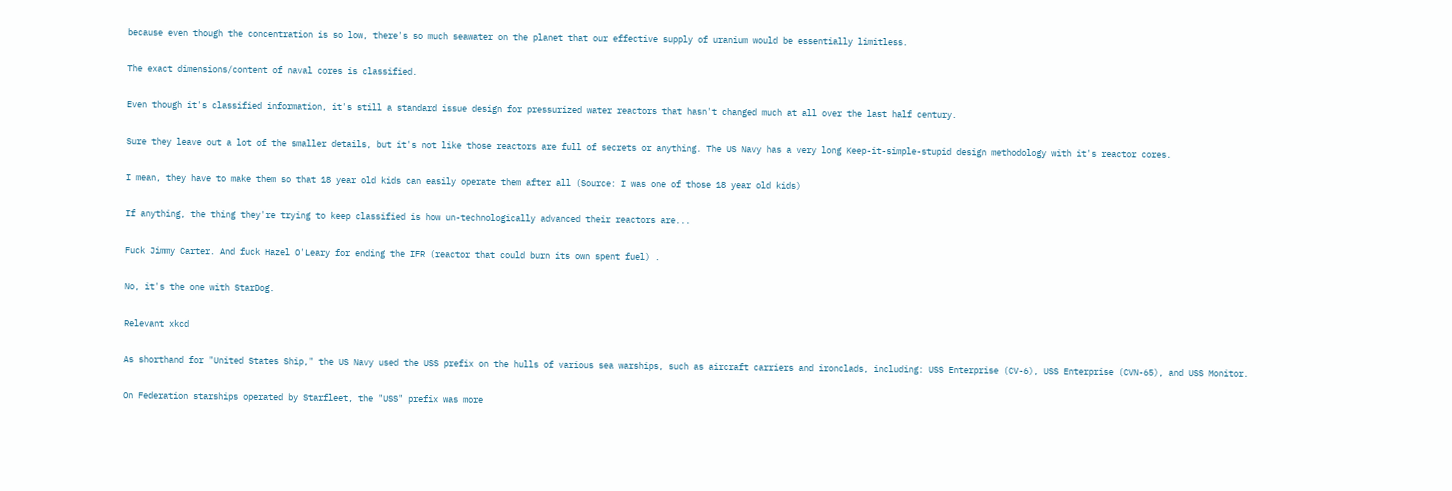because even though the concentration is so low, there's so much seawater on the planet that our effective supply of uranium would be essentially limitless.

The exact dimensions/content of naval cores is classified.

Even though it's classified information, it's still a standard issue design for pressurized water reactors that hasn't changed much at all over the last half century.

Sure they leave out a lot of the smaller details, but it's not like those reactors are full of secrets or anything. The US Navy has a very long Keep-it-simple-stupid design methodology with it's reactor cores.

I mean, they have to make them so that 18 year old kids can easily operate them after all (Source: I was one of those 18 year old kids)

If anything, the thing they're trying to keep classified is how un-technologically advanced their reactors are...

Fuck Jimmy Carter. And fuck Hazel O'Leary for ending the IFR (reactor that could burn its own spent fuel) .

No, it's the one with StarDog.

Relevant xkcd

As shorthand for "United States Ship," the US Navy used the USS prefix on the hulls of various sea warships, such as aircraft carriers and ironclads, including: USS Enterprise (CV-6), USS Enterprise (CVN-65), and USS Monitor.

On Federation starships operated by Starfleet, the "USS" prefix was more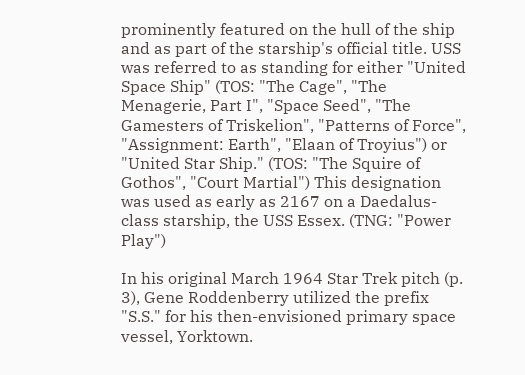prominently featured on the hull of the ship and as part of the starship's official title. USS was referred to as standing for either "United Space Ship" (TOS: "The Cage", "The Menagerie, Part I", "Space Seed", "The Gamesters of Triskelion", "Patterns of Force", "Assignment: Earth", "Elaan of Troyius") or "United Star Ship." (TOS: "The Squire of Gothos", "Court Martial") This designation was used as early as 2167 on a Daedalus-class starship, the USS Essex. (TNG: "Power Play")

In his original March 1964 Star Trek pitch (p. 3), Gene Roddenberry utilized the prefix "S.S." for his then-envisioned primary space vessel, Yorktown.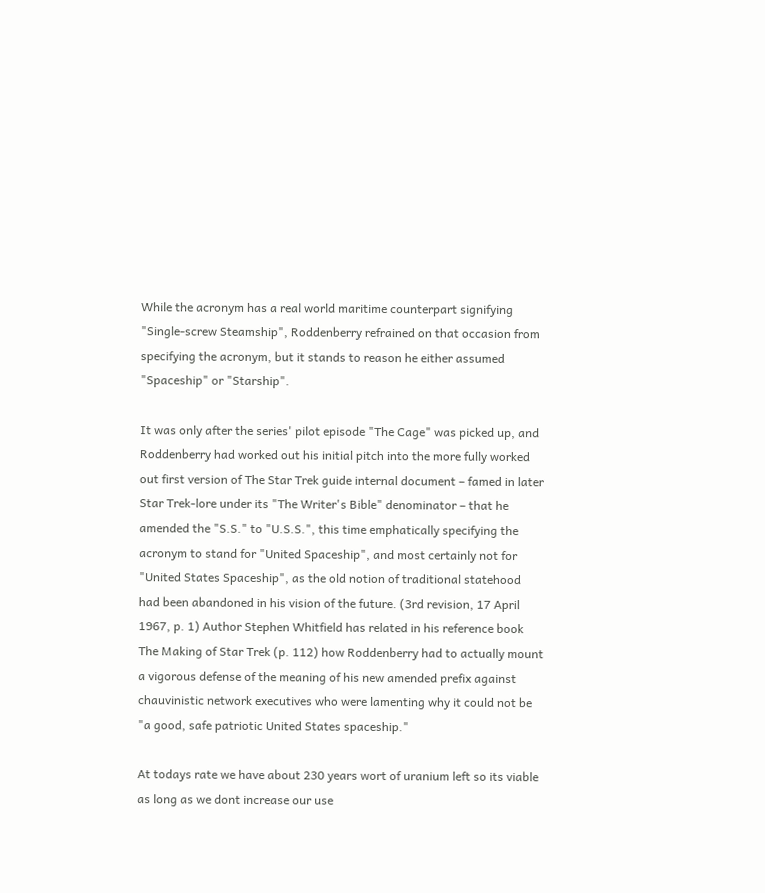While the acronym has a real world maritime counterpart signifying "Single-screw Steamship", Roddenberry refrained on that occasion from specifying the acronym, but it stands to reason he either assumed "Spaceship" or "Starship".

It was only after the series' pilot episode "The Cage" was picked up, and Roddenberry had worked out his initial pitch into the more fully worked out first version of The Star Trek guide internal document – famed in later Star Trek-lore under its "The Writer's Bible" denominator – that he amended the "S.S." to "U.S.S.", this time emphatically specifying the acronym to stand for "United Spaceship", and most certainly not for "United States Spaceship", as the old notion of traditional statehood had been abandoned in his vision of the future. (3rd revision, 17 April 1967, p. 1) Author Stephen Whitfield has related in his reference book The Making of Star Trek (p. 112) how Roddenberry had to actually mount a vigorous defense of the meaning of his new amended prefix against chauvinistic network executives who were lamenting why it could not be "a good, safe patriotic United States spaceship."

At todays rate we have about 230 years wort of uranium left so its viable as long as we dont increase our use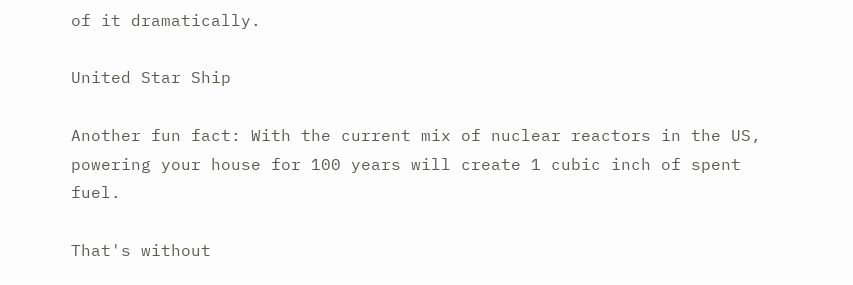of it dramatically.

United Star Ship

Another fun fact: With the current mix of nuclear reactors in the US, powering your house for 100 years will create 1 cubic inch of spent fuel.

That's without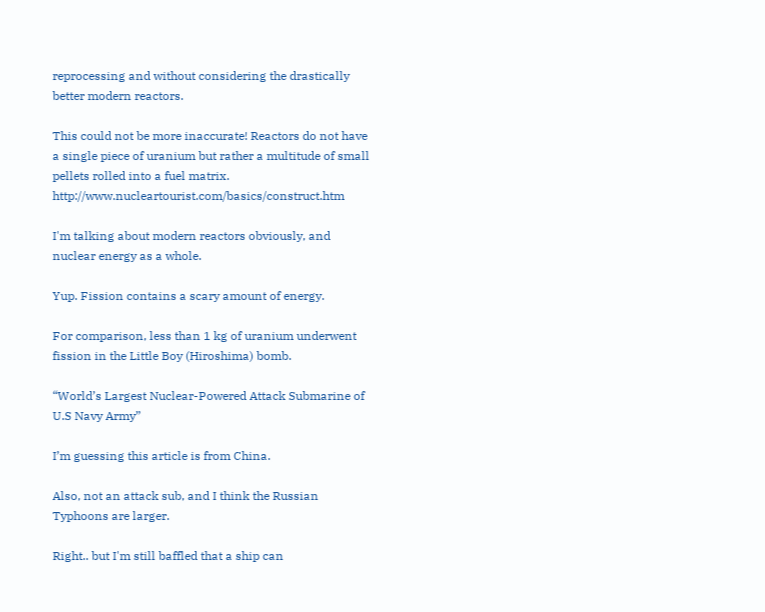reprocessing and without considering the drastically better modern reactors.

This could not be more inaccurate! Reactors do not have a single piece of uranium but rather a multitude of small pellets rolled into a fuel matrix. http://www.nucleartourist.com/basics/construct.htm

I'm talking about modern reactors obviously, and nuclear energy as a whole.

Yup. Fission contains a scary amount of energy.

For comparison, less than 1 kg of uranium underwent fission in the Little Boy (Hiroshima) bomb.

“World’s Largest Nuclear-Powered Attack Submarine of U.S Navy Army”

I’m guessing this article is from China.

Also, not an attack sub, and I think the Russian Typhoons are larger.

Right.. but I'm still baffled that a ship can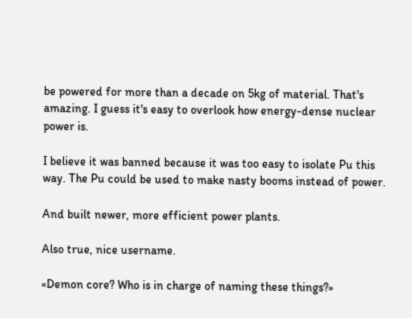be powered for more than a decade on 5kg of material. That's amazing. I guess it's easy to overlook how energy-dense nuclear power is.

I believe it was banned because it was too easy to isolate Pu this way. The Pu could be used to make nasty booms instead of power.

And built newer, more efficient power plants.

Also true, nice username.

«Demon core? Who is in charge of naming these things?»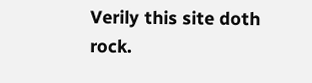Verily this site doth rock.